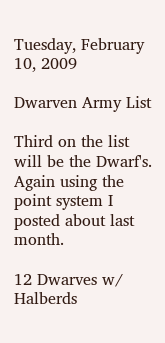Tuesday, February 10, 2009

Dwarven Army List

Third on the list will be the Dwarf's. Again using the point system I posted about last month.

12 Dwarves w/ Halberds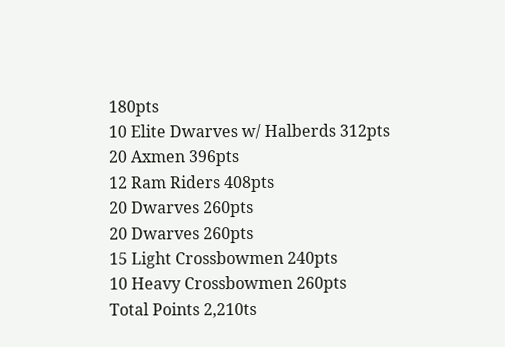180pts
10 Elite Dwarves w/ Halberds 312pts
20 Axmen 396pts
12 Ram Riders 408pts
20 Dwarves 260pts
20 Dwarves 260pts
15 Light Crossbowmen 240pts
10 Heavy Crossbowmen 260pts
Total Points 2,210ts